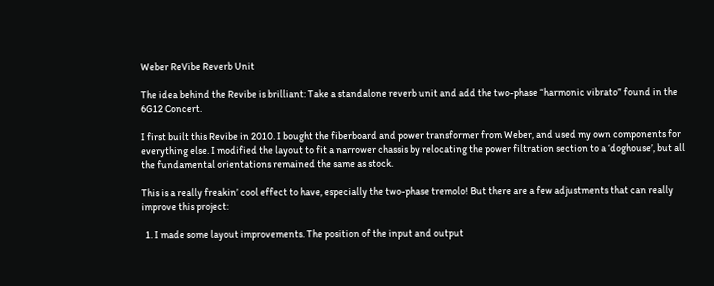Weber ReVibe Reverb Unit

The idea behind the Revibe is brilliant: Take a standalone reverb unit and add the two-phase “harmonic vibrato” found in the 6G12 Concert.

I first built this Revibe in 2010. I bought the fiberboard and power transformer from Weber, and used my own components for everything else. I modified the layout to fit a narrower chassis by relocating the power filtration section to a ‘doghouse’, but all the fundamental orientations remained the same as stock.

This is a really freakin’ cool effect to have, especially the two-phase tremolo! But there are a few adjustments that can really improve this project:

  1. I made some layout improvements. The position of the input and output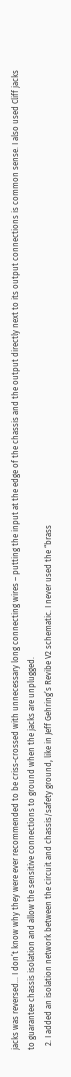jacks was reversed… I don’t know why they were ever recommended to be criss-crossed with unnecessary long connecting wires – putting the input at the edge of the chassis and the output directly next to its output connections is common sense. I also used Cliff jacks to guarantee chassis isolation and allow the sensitive connections to ground when the jacks are unplugged.
  2. I added an isolation network between the circuit and chassis/safety ground, like in Jeff Gehring’s Revibe V2 schematic. I never used the “brass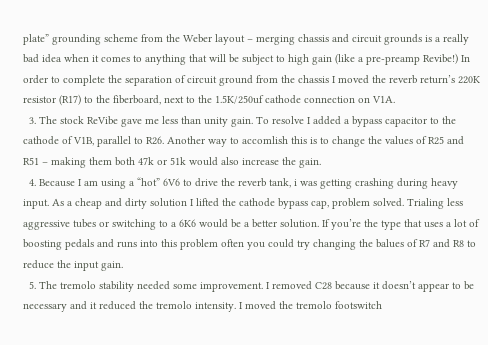plate” grounding scheme from the Weber layout – merging chassis and circuit grounds is a really bad idea when it comes to anything that will be subject to high gain (like a pre-preamp Revibe!) In order to complete the separation of circuit ground from the chassis I moved the reverb return’s 220K resistor (R17) to the fiberboard, next to the 1.5K/250uf cathode connection on V1A.
  3. The stock ReVibe gave me less than unity gain. To resolve I added a bypass capacitor to the cathode of V1B, parallel to R26. Another way to accomlish this is to change the values of R25 and R51 – making them both 47k or 51k would also increase the gain.
  4. Because I am using a “hot” 6V6 to drive the reverb tank, i was getting crashing during heavy input. As a cheap and dirty solution I lifted the cathode bypass cap, problem solved. Trialing less aggressive tubes or switching to a 6K6 would be a better solution. If you’re the type that uses a lot of boosting pedals and runs into this problem often you could try changing the balues of R7 and R8 to reduce the input gain.
  5. The tremolo stability needed some improvement. I removed C28 because it doesn’t appear to be necessary and it reduced the tremolo intensity. I moved the tremolo footswitch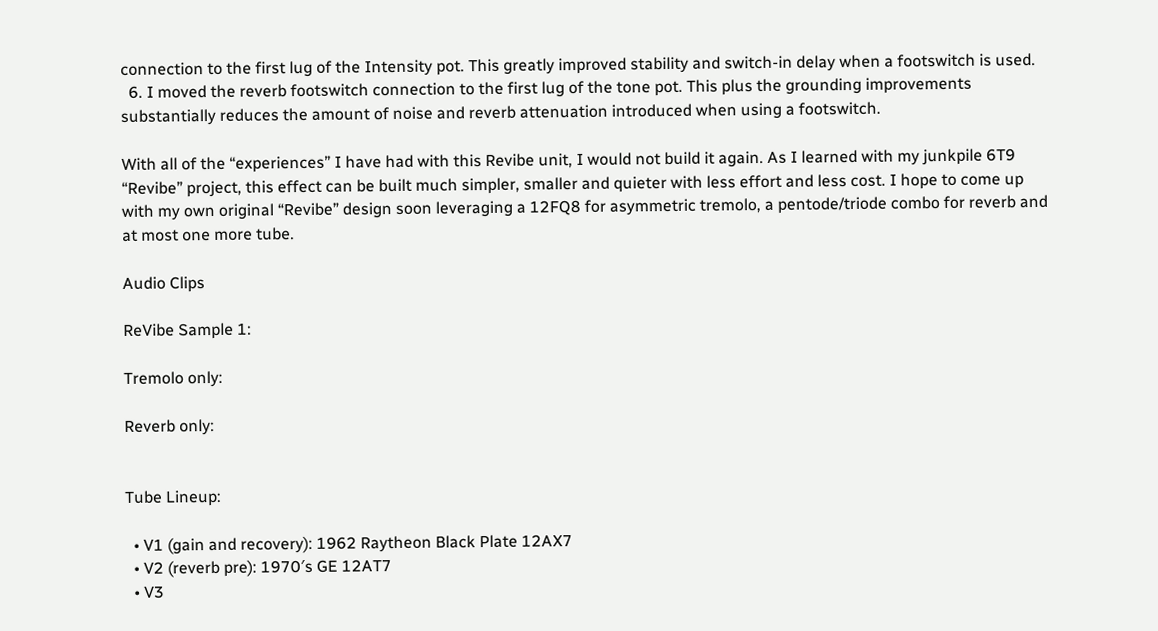connection to the first lug of the Intensity pot. This greatly improved stability and switch-in delay when a footswitch is used.
  6. I moved the reverb footswitch connection to the first lug of the tone pot. This plus the grounding improvements substantially reduces the amount of noise and reverb attenuation introduced when using a footswitch.

With all of the “experiences” I have had with this Revibe unit, I would not build it again. As I learned with my junkpile 6T9 “Revibe” project, this effect can be built much simpler, smaller and quieter with less effort and less cost. I hope to come up with my own original “Revibe” design soon leveraging a 12FQ8 for asymmetric tremolo, a pentode/triode combo for reverb and at most one more tube.

Audio Clips

ReVibe Sample 1:

Tremolo only:

Reverb only:


Tube Lineup:

  • V1 (gain and recovery): 1962 Raytheon Black Plate 12AX7
  • V2 (reverb pre): 1970′s GE 12AT7
  • V3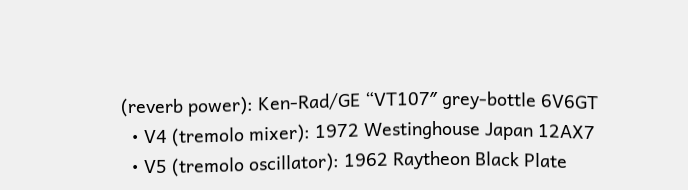(reverb power): Ken-Rad/GE “VT107″ grey-bottle 6V6GT
  • V4 (tremolo mixer): 1972 Westinghouse Japan 12AX7
  • V5 (tremolo oscillator): 1962 Raytheon Black Plate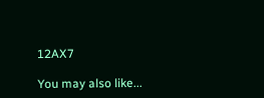12AX7

You may also like...